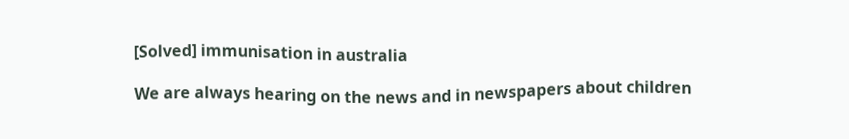[Solved] immunisation in australia

We are always hearing on the news and in newspapers about children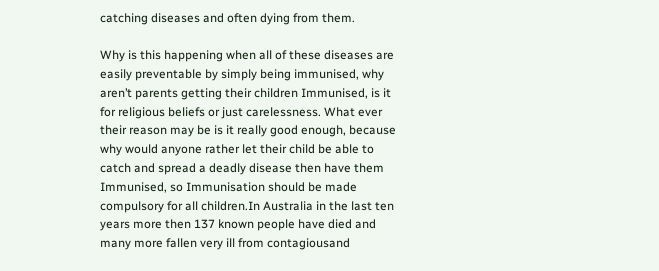catching diseases and often dying from them.

Why is this happening when all of these diseases are easily preventable by simply being immunised, why aren’t parents getting their children Immunised, is it for religious beliefs or just carelessness. What ever their reason may be is it really good enough, because why would anyone rather let their child be able to catch and spread a deadly disease then have them Immunised, so Immunisation should be made compulsory for all children.In Australia in the last ten years more then 137 known people have died and many more fallen very ill from contagiousand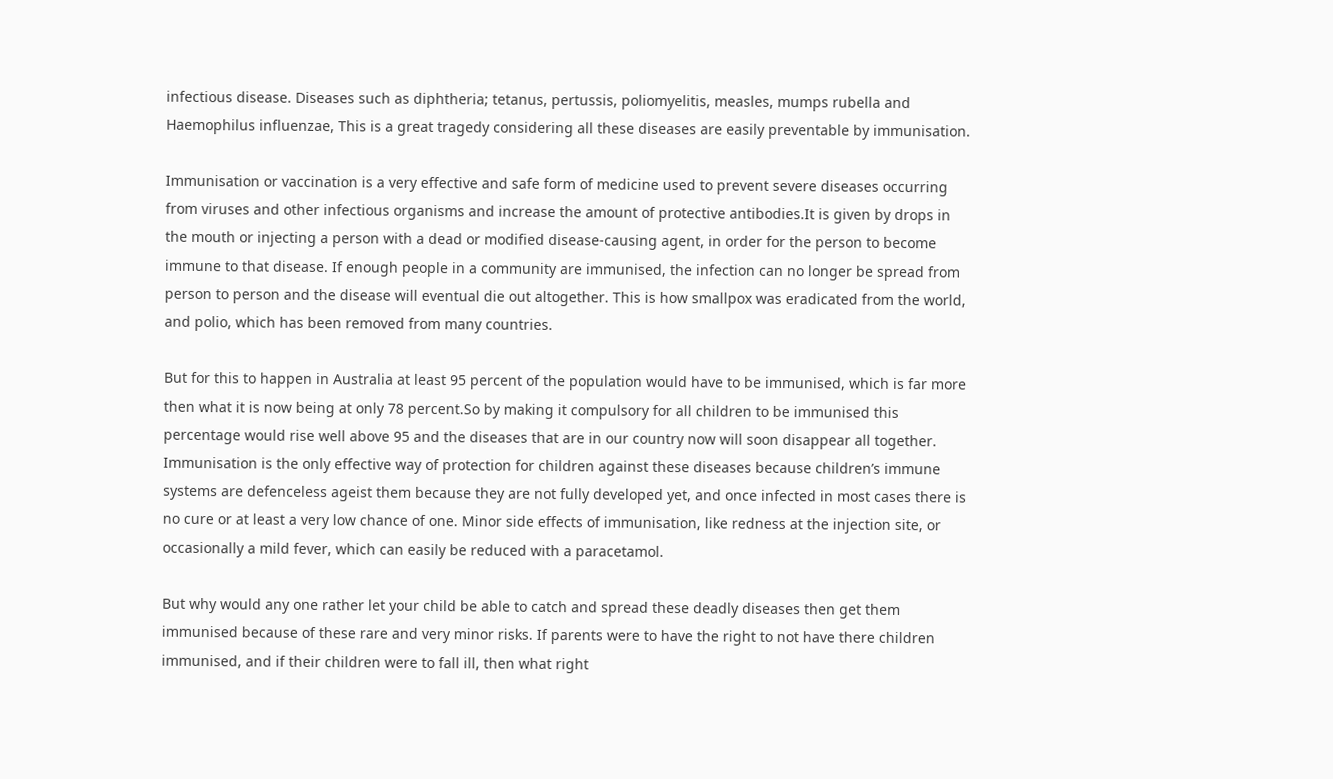infectious disease. Diseases such as diphtheria; tetanus, pertussis, poliomyelitis, measles, mumps rubella and Haemophilus influenzae, This is a great tragedy considering all these diseases are easily preventable by immunisation.

Immunisation or vaccination is a very effective and safe form of medicine used to prevent severe diseases occurring from viruses and other infectious organisms and increase the amount of protective antibodies.It is given by drops in the mouth or injecting a person with a dead or modified disease-causing agent, in order for the person to become immune to that disease. If enough people in a community are immunised, the infection can no longer be spread from person to person and the disease will eventual die out altogether. This is how smallpox was eradicated from the world, and polio, which has been removed from many countries.

But for this to happen in Australia at least 95 percent of the population would have to be immunised, which is far more then what it is now being at only 78 percent.So by making it compulsory for all children to be immunised this percentage would rise well above 95 and the diseases that are in our country now will soon disappear all together. Immunisation is the only effective way of protection for children against these diseases because children’s immune systems are defenceless ageist them because they are not fully developed yet, and once infected in most cases there is no cure or at least a very low chance of one. Minor side effects of immunisation, like redness at the injection site, or occasionally a mild fever, which can easily be reduced with a paracetamol.

But why would any one rather let your child be able to catch and spread these deadly diseases then get them immunised because of these rare and very minor risks. If parents were to have the right to not have there children immunised, and if their children were to fall ill, then what right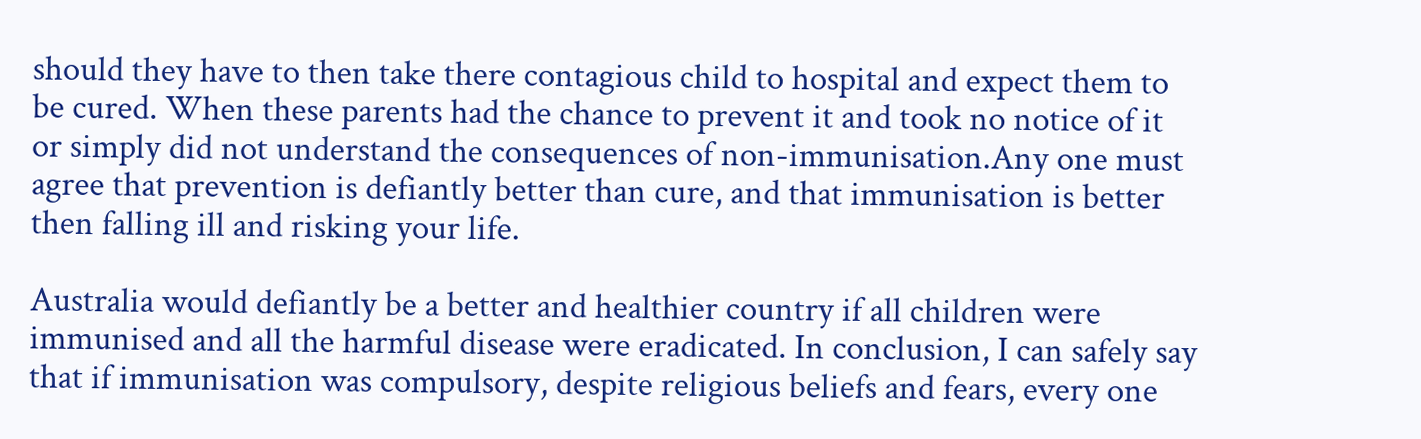should they have to then take there contagious child to hospital and expect them to be cured. When these parents had the chance to prevent it and took no notice of it or simply did not understand the consequences of non-immunisation.Any one must agree that prevention is defiantly better than cure, and that immunisation is better then falling ill and risking your life.

Australia would defiantly be a better and healthier country if all children were immunised and all the harmful disease were eradicated. In conclusion, I can safely say that if immunisation was compulsory, despite religious beliefs and fears, every one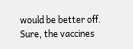would be better off. Sure, the vaccines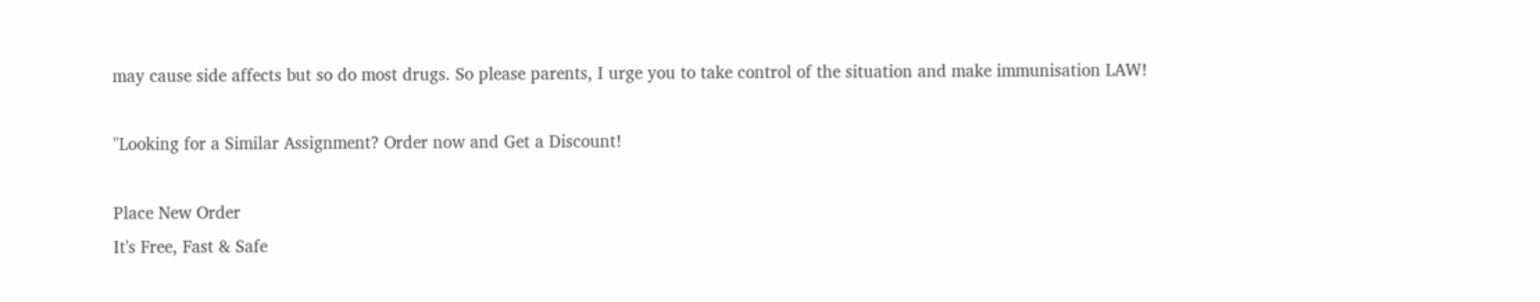may cause side affects but so do most drugs. So please parents, I urge you to take control of the situation and make immunisation LAW!

"Looking for a Similar Assignment? Order now and Get a Discount!

Place New Order
It's Free, Fast & Safe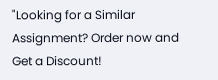"Looking for a Similar Assignment? Order now and Get a Discount!